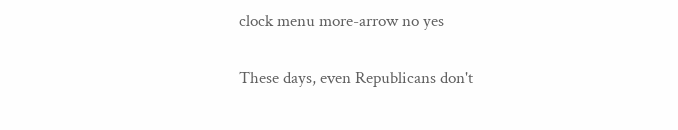clock menu more-arrow no yes

These days, even Republicans don't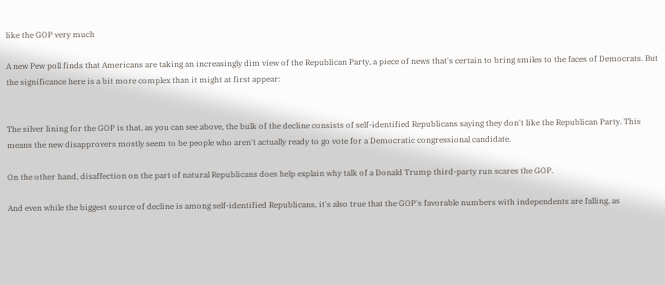like the GOP very much

A new Pew poll finds that Americans are taking an increasingly dim view of the Republican Party, a piece of news that's certain to bring smiles to the faces of Democrats. But the significance here is a bit more complex than it might at first appear:


The silver lining for the GOP is that, as you can see above, the bulk of the decline consists of self-identified Republicans saying they don't like the Republican Party. This means the new disapprovers mostly seem to be people who aren't actually ready to go vote for a Democratic congressional candidate.

On the other hand, disaffection on the part of natural Republicans does help explain why talk of a Donald Trump third-party run scares the GOP.

And even while the biggest source of decline is among self-identified Republicans, it's also true that the GOP's favorable numbers with independents are falling, as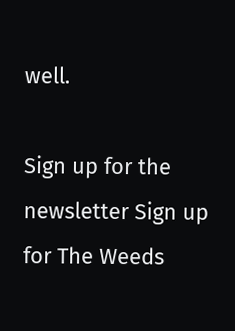well.

Sign up for the newsletter Sign up for The Weeds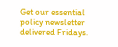Get our essential policy newsletter delivered Fridays.